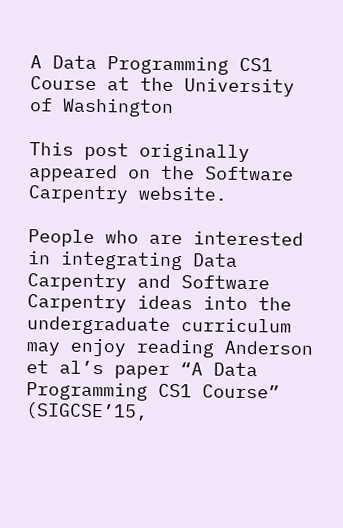A Data Programming CS1 Course at the University of Washington

This post originally appeared on the Software Carpentry website.

People who are interested in integrating Data Carpentry and Software Carpentry ideas into the undergraduate curriculum may enjoy reading Anderson et al’s paper “A Data Programming CS1 Course” (SIGCSE’15,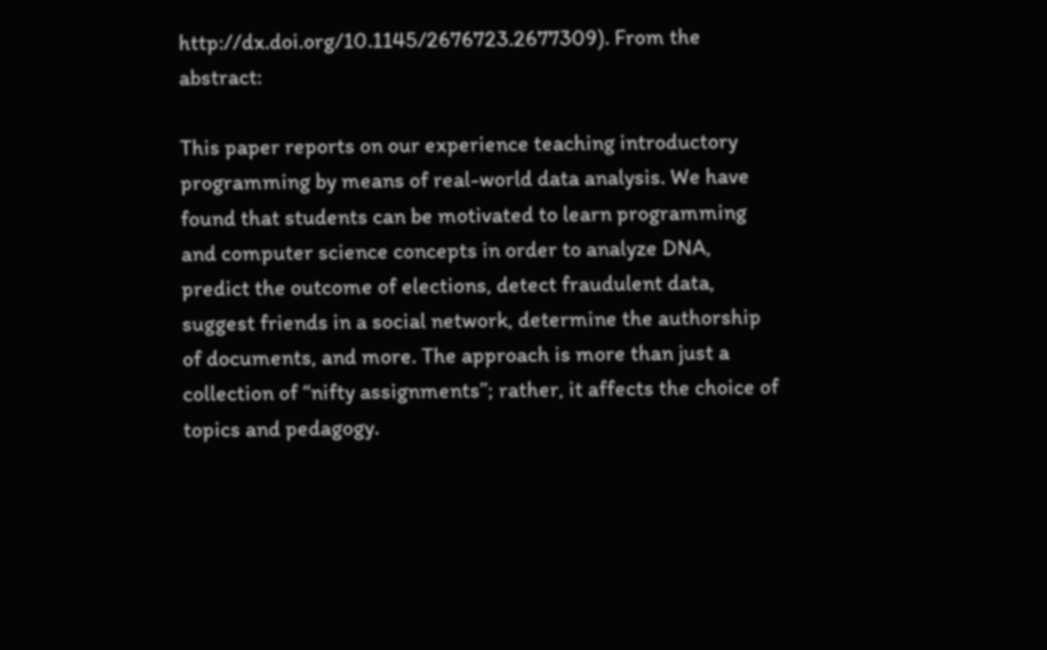http://dx.doi.org/10.1145/2676723.2677309). From the abstract:

This paper reports on our experience teaching introductory programming by means of real-world data analysis. We have found that students can be motivated to learn programming and computer science concepts in order to analyze DNA, predict the outcome of elections, detect fraudulent data, suggest friends in a social network, determine the authorship of documents, and more. The approach is more than just a collection of “nifty assignments”; rather, it affects the choice of topics and pedagogy.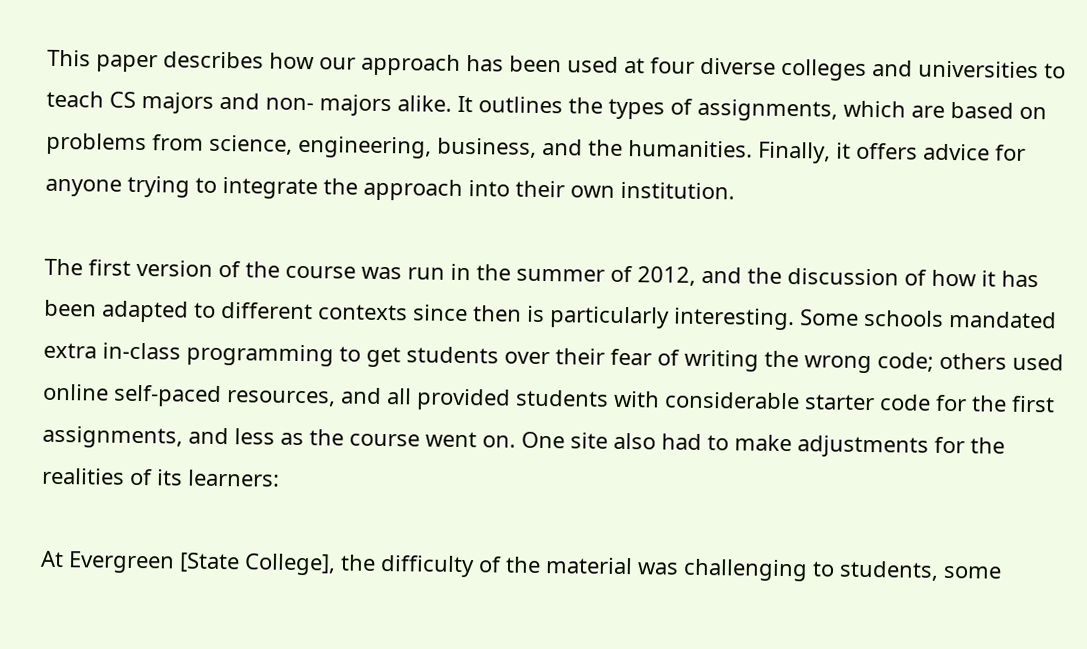This paper describes how our approach has been used at four diverse colleges and universities to teach CS majors and non- majors alike. It outlines the types of assignments, which are based on problems from science, engineering, business, and the humanities. Finally, it offers advice for anyone trying to integrate the approach into their own institution.

The first version of the course was run in the summer of 2012, and the discussion of how it has been adapted to different contexts since then is particularly interesting. Some schools mandated extra in-class programming to get students over their fear of writing the wrong code; others used online self-paced resources, and all provided students with considerable starter code for the first assignments, and less as the course went on. One site also had to make adjustments for the realities of its learners:

At Evergreen [State College], the difficulty of the material was challenging to students, some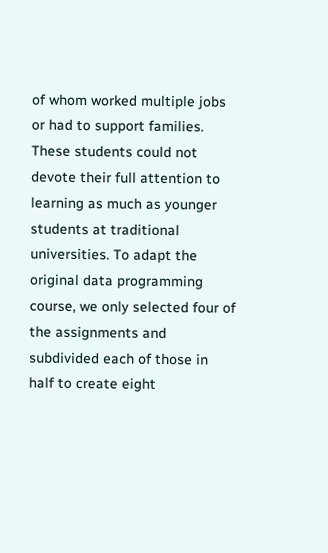of whom worked multiple jobs or had to support families. These students could not devote their full attention to learning as much as younger students at traditional universities. To adapt the original data programming course, we only selected four of the assignments and subdivided each of those in half to create eight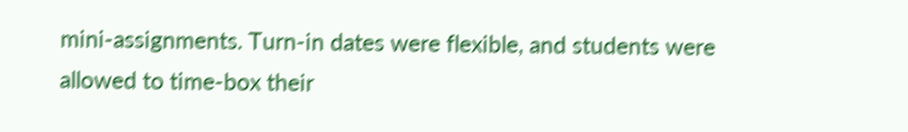mini-assignments. Turn-in dates were flexible, and students were allowed to time-box their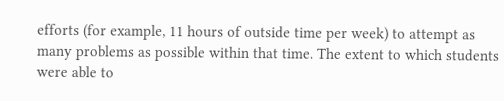efforts (for example, 11 hours of outside time per week) to attempt as many problems as possible within that time. The extent to which students were able to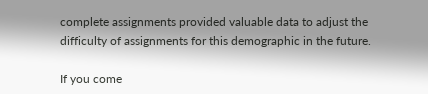complete assignments provided valuable data to adjust the difficulty of assignments for this demographic in the future.

If you come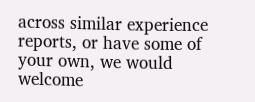across similar experience reports, or have some of your own, we would welcome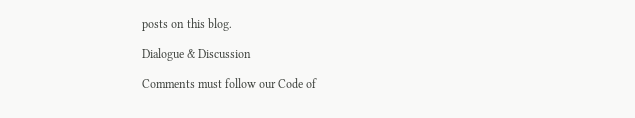posts on this blog.

Dialogue & Discussion

Comments must follow our Code of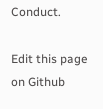Conduct.

Edit this page on Github